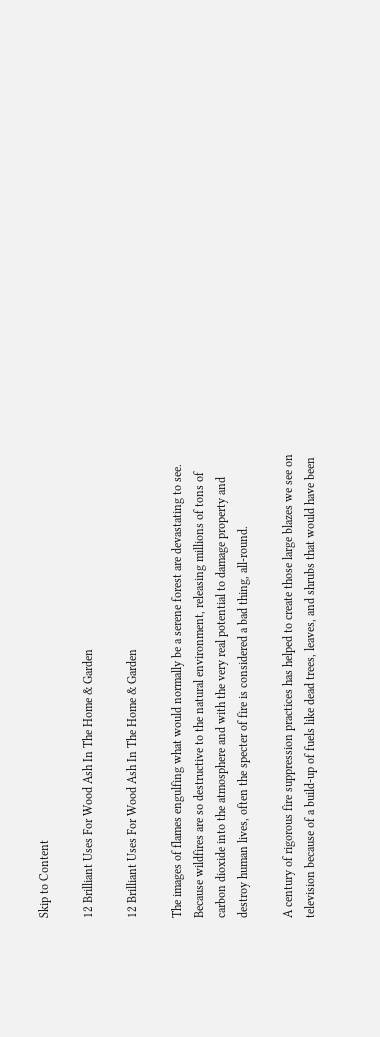Skip to Content

12 Brilliant Uses For Wood Ash In The Home & Garden

12 Brilliant Uses For Wood Ash In The Home & Garden

The images of flames engulfing what would normally be a serene forest are devastating to see. Because wildfires are so destructive to the natural environment, releasing millions of tons of carbon dioxide into the atmosphere and with the very real potential to damage property and destroy human lives, often the specter of fire is considered a bad thing, all-round.

A century of rigorous fire suppression practices has helped to create those large blazes we see on television because of a build-up of fuels like dead trees, leaves, and shrubs that would have been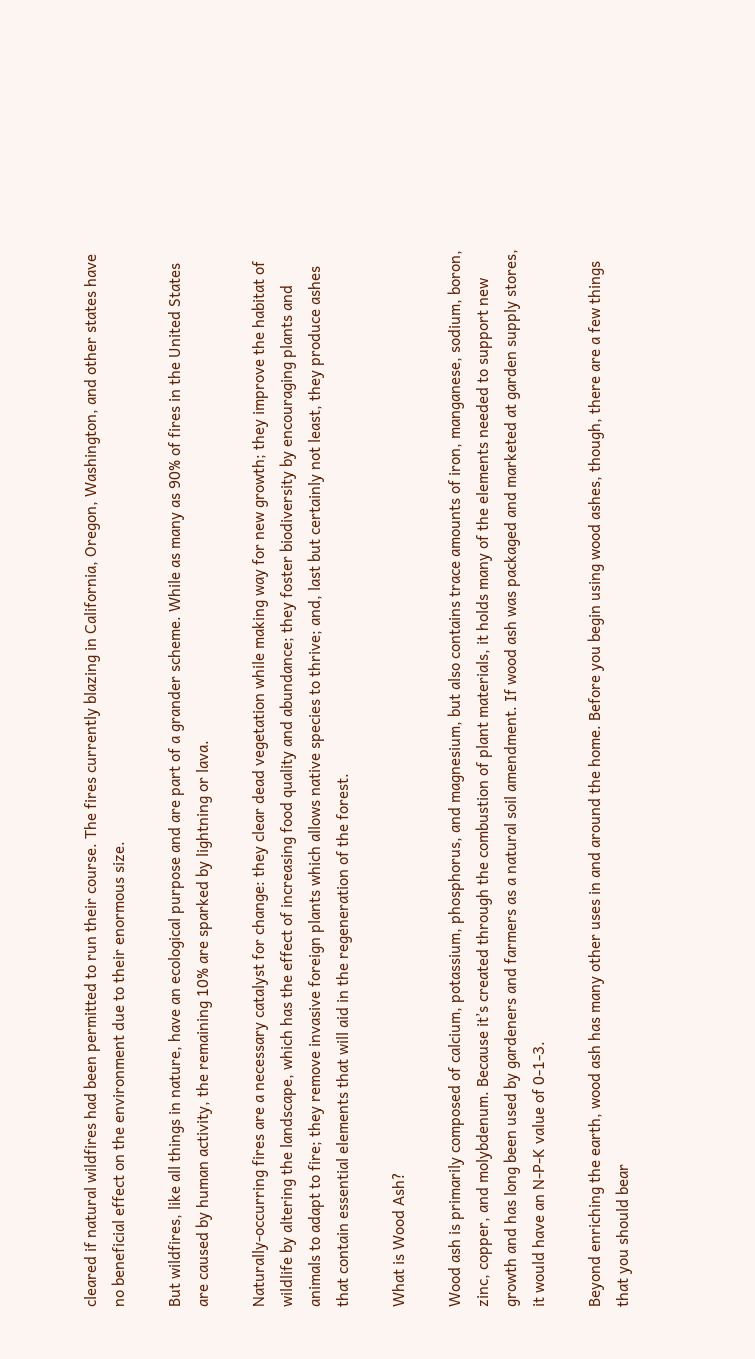cleared if natural wildfires had been permitted to run their course. The fires currently blazing in California, Oregon, Washington, and other states have no beneficial effect on the environment due to their enormous size.

But wildfires, like all things in nature, have an ecological purpose and are part of a grander scheme. While as many as 90% of fires in the United States are caused by human activity, the remaining 10% are sparked by lightning or lava.

Naturally-occurring fires are a necessary catalyst for change: they clear dead vegetation while making way for new growth; they improve the habitat of wildlife by altering the landscape, which has the effect of increasing food quality and abundance; they foster biodiversity by encouraging plants and animals to adapt to fire; they remove invasive foreign plants which allows native species to thrive; and, last but certainly not least, they produce ashes that contain essential elements that will aid in the regeneration of the forest.

What is Wood Ash?

Wood ash is primarily composed of calcium, potassium, phosphorus, and magnesium, but also contains trace amounts of iron, manganese, sodium, boron, zinc, copper, and molybdenum. Because it’s created through the combustion of plant materials, it holds many of the elements needed to support new growth and has long been used by gardeners and farmers as a natural soil amendment. If wood ash was packaged and marketed at garden supply stores, it would have an N-P-K value of 0-1-3.

Beyond enriching the earth, wood ash has many other uses in and around the home. Before you begin using wood ashes, though, there are a few things that you should bear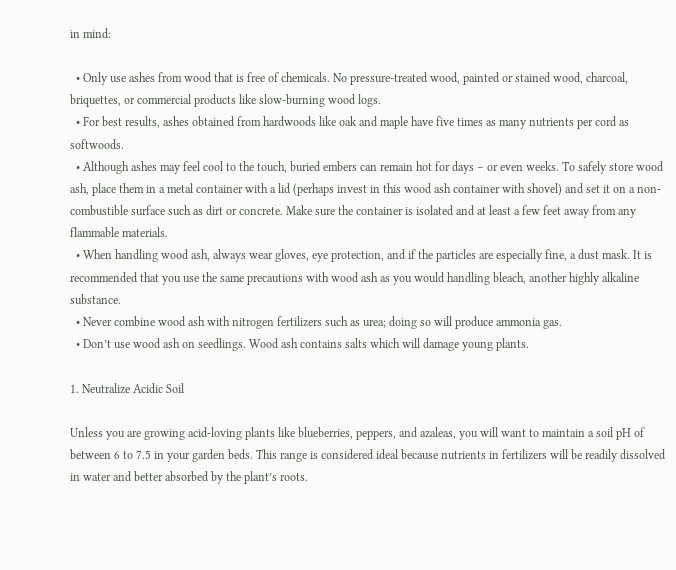in mind:

  • Only use ashes from wood that is free of chemicals. No pressure-treated wood, painted or stained wood, charcoal, briquettes, or commercial products like slow-burning wood logs.
  • For best results, ashes obtained from hardwoods like oak and maple have five times as many nutrients per cord as softwoods.
  • Although ashes may feel cool to the touch, buried embers can remain hot for days – or even weeks. To safely store wood ash, place them in a metal container with a lid (perhaps invest in this wood ash container with shovel) and set it on a non-combustible surface such as dirt or concrete. Make sure the container is isolated and at least a few feet away from any flammable materials.
  • When handling wood ash, always wear gloves, eye protection, and if the particles are especially fine, a dust mask. It is recommended that you use the same precautions with wood ash as you would handling bleach, another highly alkaline substance.
  • Never combine wood ash with nitrogen fertilizers such as urea; doing so will produce ammonia gas.
  • Don’t use wood ash on seedlings. Wood ash contains salts which will damage young plants.

1. Neutralize Acidic Soil

Unless you are growing acid-loving plants like blueberries, peppers, and azaleas, you will want to maintain a soil pH of between 6 to 7.5 in your garden beds. This range is considered ideal because nutrients in fertilizers will be readily dissolved in water and better absorbed by the plant’s roots.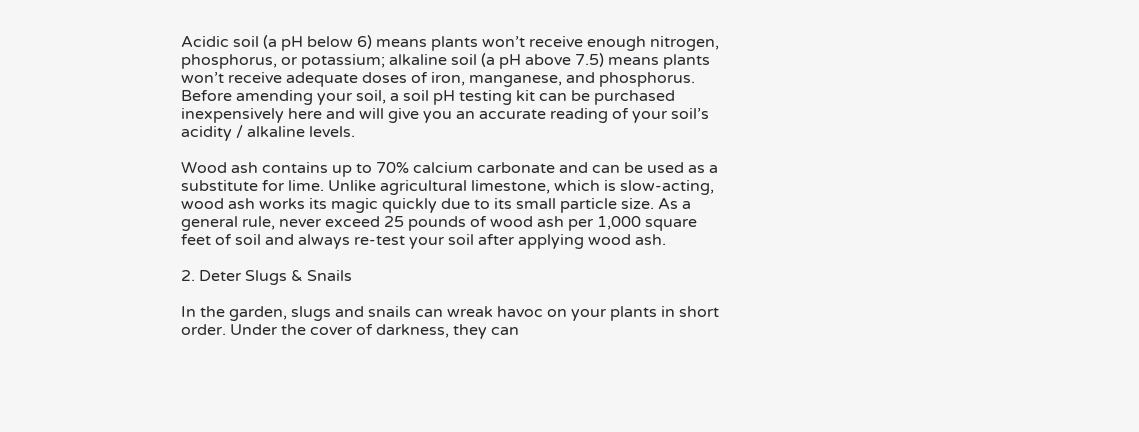Acidic soil (a pH below 6) means plants won’t receive enough nitrogen, phosphorus, or potassium; alkaline soil (a pH above 7.5) means plants won’t receive adequate doses of iron, manganese, and phosphorus. Before amending your soil, a soil pH testing kit can be purchased inexpensively here and will give you an accurate reading of your soil’s acidity / alkaline levels.

Wood ash contains up to 70% calcium carbonate and can be used as a substitute for lime. Unlike agricultural limestone, which is slow-acting, wood ash works its magic quickly due to its small particle size. As a general rule, never exceed 25 pounds of wood ash per 1,000 square feet of soil and always re-test your soil after applying wood ash.

2. Deter Slugs & Snails

In the garden, slugs and snails can wreak havoc on your plants in short order. Under the cover of darkness, they can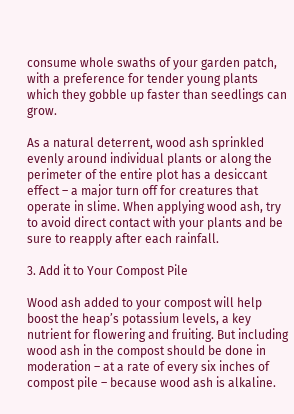consume whole swaths of your garden patch, with a preference for tender young plants which they gobble up faster than seedlings can grow.

As a natural deterrent, wood ash sprinkled evenly around individual plants or along the perimeter of the entire plot has a desiccant effect – a major turn off for creatures that operate in slime. When applying wood ash, try to avoid direct contact with your plants and be sure to reapply after each rainfall.

3. Add it to Your Compost Pile

Wood ash added to your compost will help boost the heap’s potassium levels, a key nutrient for flowering and fruiting. But including wood ash in the compost should be done in moderation – at a rate of every six inches of compost pile – because wood ash is alkaline.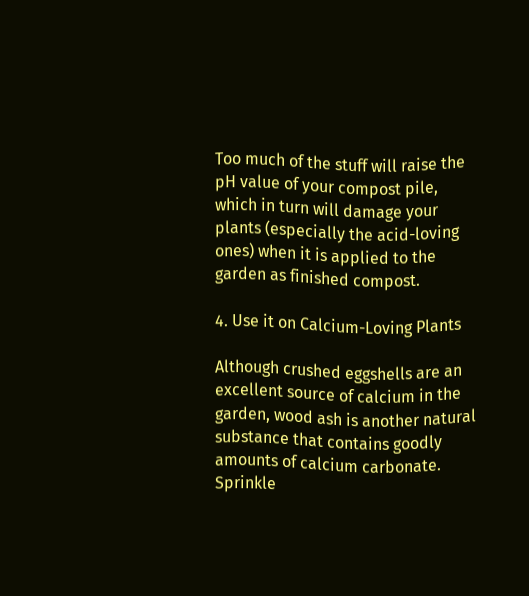Too much of the stuff will raise the pH value of your compost pile, which in turn will damage your plants (especially the acid-loving ones) when it is applied to the garden as finished compost.

4. Use it on Calcium-Loving Plants

Although crushed eggshells are an excellent source of calcium in the garden, wood ash is another natural substance that contains goodly amounts of calcium carbonate. Sprinkle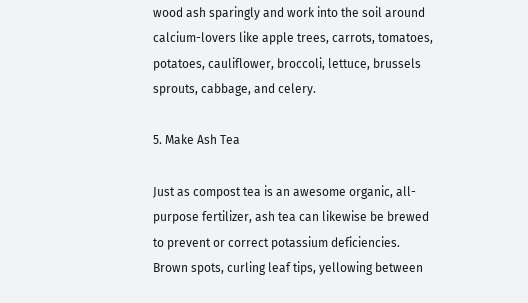wood ash sparingly and work into the soil around calcium-lovers like apple trees, carrots, tomatoes, potatoes, cauliflower, broccoli, lettuce, brussels sprouts, cabbage, and celery.

5. Make Ash Tea

Just as compost tea is an awesome organic, all-purpose fertilizer, ash tea can likewise be brewed to prevent or correct potassium deficiencies. Brown spots, curling leaf tips, yellowing between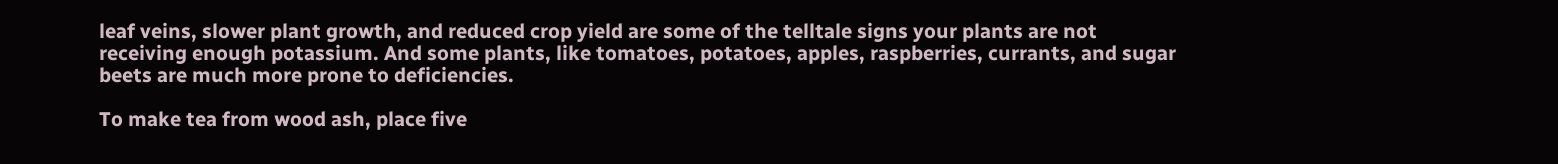leaf veins, slower plant growth, and reduced crop yield are some of the telltale signs your plants are not receiving enough potassium. And some plants, like tomatoes, potatoes, apples, raspberries, currants, and sugar beets are much more prone to deficiencies.

To make tea from wood ash, place five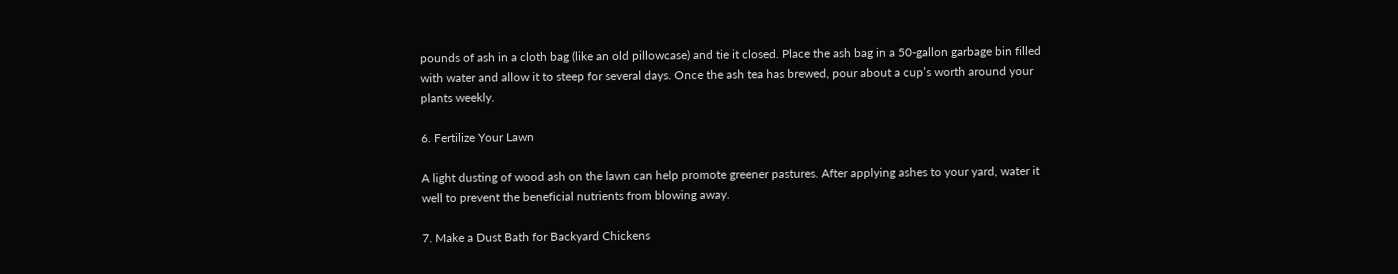pounds of ash in a cloth bag (like an old pillowcase) and tie it closed. Place the ash bag in a 50-gallon garbage bin filled with water and allow it to steep for several days. Once the ash tea has brewed, pour about a cup’s worth around your plants weekly.

6. Fertilize Your Lawn

A light dusting of wood ash on the lawn can help promote greener pastures. After applying ashes to your yard, water it well to prevent the beneficial nutrients from blowing away.

7. Make a Dust Bath for Backyard Chickens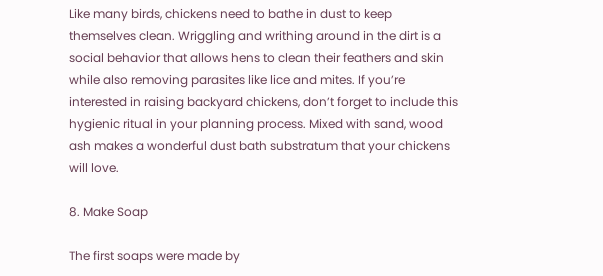Like many birds, chickens need to bathe in dust to keep themselves clean. Wriggling and writhing around in the dirt is a social behavior that allows hens to clean their feathers and skin while also removing parasites like lice and mites. If you’re interested in raising backyard chickens, don’t forget to include this hygienic ritual in your planning process. Mixed with sand, wood ash makes a wonderful dust bath substratum that your chickens will love.

8. Make Soap

The first soaps were made by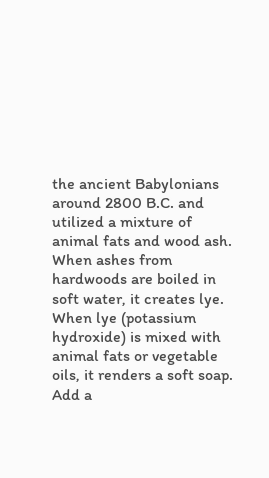the ancient Babylonians around 2800 B.C. and utilized a mixture of animal fats and wood ash. When ashes from hardwoods are boiled in soft water, it creates lye. When lye (potassium hydroxide) is mixed with animal fats or vegetable oils, it renders a soft soap. Add a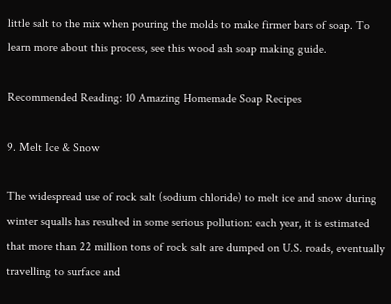little salt to the mix when pouring the molds to make firmer bars of soap. To learn more about this process, see this wood ash soap making guide.

Recommended Reading: 10 Amazing Homemade Soap Recipes

9. Melt Ice & Snow

The widespread use of rock salt (sodium chloride) to melt ice and snow during winter squalls has resulted in some serious pollution: each year, it is estimated that more than 22 million tons of rock salt are dumped on U.S. roads, eventually travelling to surface and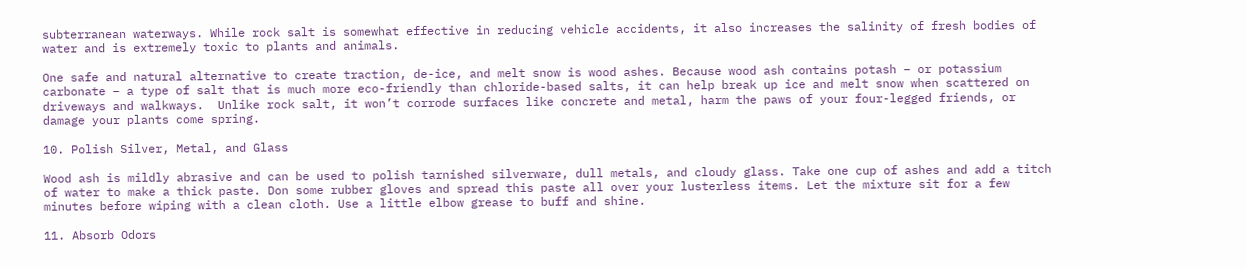subterranean waterways. While rock salt is somewhat effective in reducing vehicle accidents, it also increases the salinity of fresh bodies of water and is extremely toxic to plants and animals.

One safe and natural alternative to create traction, de-ice, and melt snow is wood ashes. Because wood ash contains potash – or potassium carbonate – a type of salt that is much more eco-friendly than chloride-based salts, it can help break up ice and melt snow when scattered on driveways and walkways.  Unlike rock salt, it won’t corrode surfaces like concrete and metal, harm the paws of your four-legged friends, or damage your plants come spring.

10. Polish Silver, Metal, and Glass

Wood ash is mildly abrasive and can be used to polish tarnished silverware, dull metals, and cloudy glass. Take one cup of ashes and add a titch of water to make a thick paste. Don some rubber gloves and spread this paste all over your lusterless items. Let the mixture sit for a few minutes before wiping with a clean cloth. Use a little elbow grease to buff and shine.

11. Absorb Odors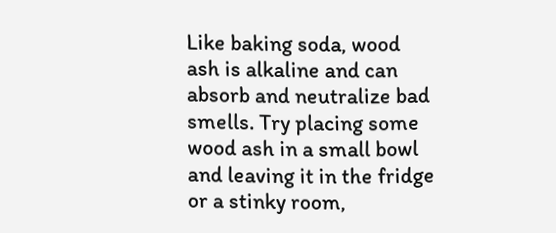Like baking soda, wood ash is alkaline and can absorb and neutralize bad smells. Try placing some wood ash in a small bowl and leaving it in the fridge or a stinky room,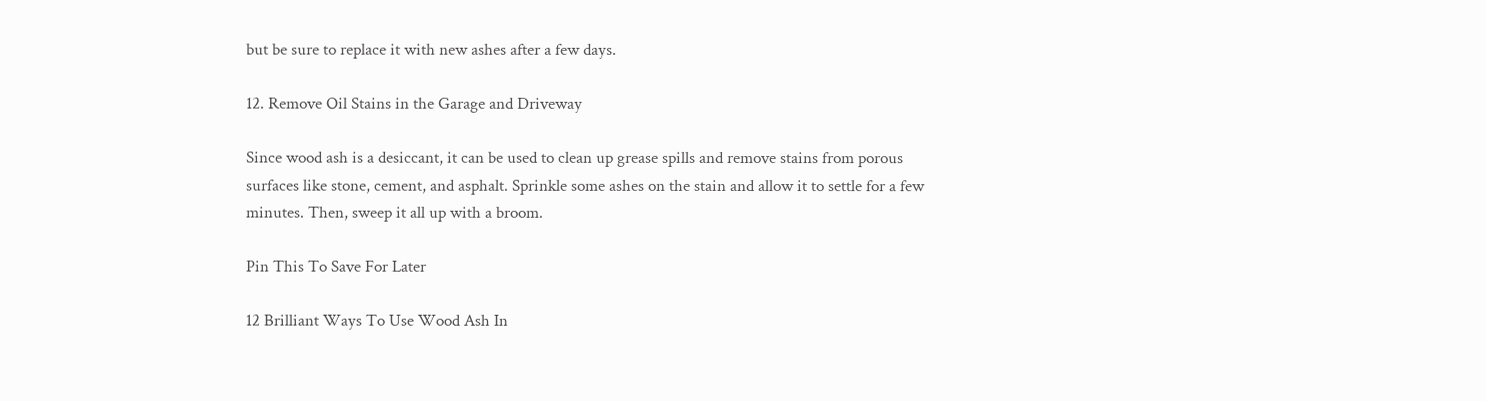but be sure to replace it with new ashes after a few days.

12. Remove Oil Stains in the Garage and Driveway

Since wood ash is a desiccant, it can be used to clean up grease spills and remove stains from porous surfaces like stone, cement, and asphalt. Sprinkle some ashes on the stain and allow it to settle for a few minutes. Then, sweep it all up with a broom.

Pin This To Save For Later

12 Brilliant Ways To Use Wood Ash In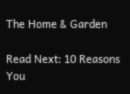The Home & Garden

Read Next: 10 Reasons You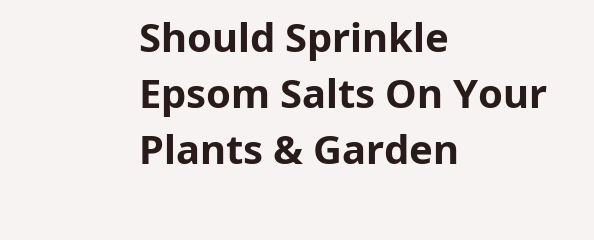Should Sprinkle Epsom Salts On Your Plants & Garden